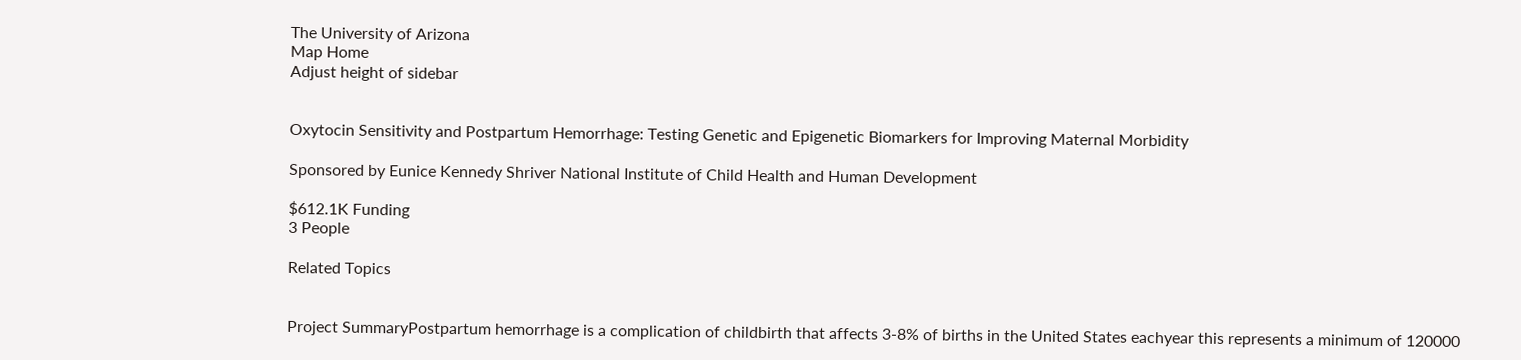The University of Arizona
Map Home
Adjust height of sidebar


Oxytocin Sensitivity and Postpartum Hemorrhage: Testing Genetic and Epigenetic Biomarkers for Improving Maternal Morbidity

Sponsored by Eunice Kennedy Shriver National Institute of Child Health and Human Development

$612.1K Funding
3 People

Related Topics


Project SummaryPostpartum hemorrhage is a complication of childbirth that affects 3-8% of births in the United States eachyear this represents a minimum of 120000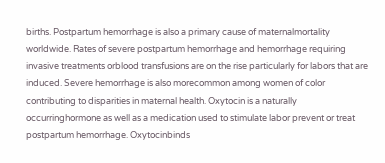births. Postpartum hemorrhage is also a primary cause of maternalmortality worldwide. Rates of severe postpartum hemorrhage and hemorrhage requiring invasive treatments orblood transfusions are on the rise particularly for labors that are induced. Severe hemorrhage is also morecommon among women of color contributing to disparities in maternal health. Oxytocin is a naturally occurringhormone as well as a medication used to stimulate labor prevent or treat postpartum hemorrhage. Oxytocinbinds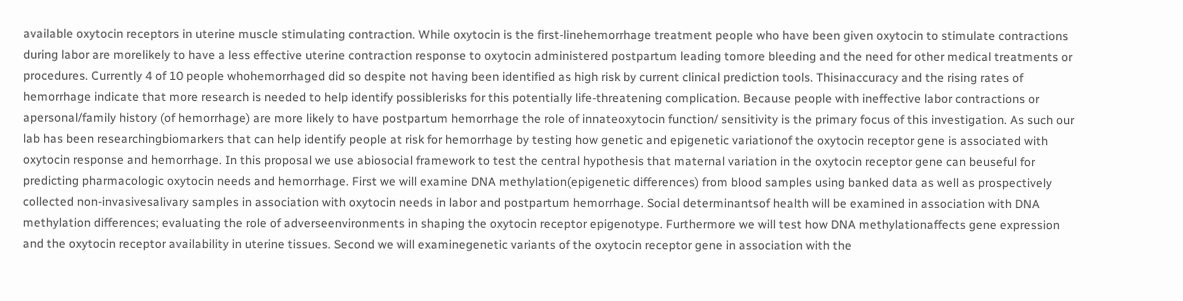available oxytocin receptors in uterine muscle stimulating contraction. While oxytocin is the first-linehemorrhage treatment people who have been given oxytocin to stimulate contractions during labor are morelikely to have a less effective uterine contraction response to oxytocin administered postpartum leading tomore bleeding and the need for other medical treatments or procedures. Currently 4 of 10 people whohemorrhaged did so despite not having been identified as high risk by current clinical prediction tools. Thisinaccuracy and the rising rates of hemorrhage indicate that more research is needed to help identify possiblerisks for this potentially life-threatening complication. Because people with ineffective labor contractions or apersonal/family history (of hemorrhage) are more likely to have postpartum hemorrhage the role of innateoxytocin function/ sensitivity is the primary focus of this investigation. As such our lab has been researchingbiomarkers that can help identify people at risk for hemorrhage by testing how genetic and epigenetic variationof the oxytocin receptor gene is associated with oxytocin response and hemorrhage. In this proposal we use abiosocial framework to test the central hypothesis that maternal variation in the oxytocin receptor gene can beuseful for predicting pharmacologic oxytocin needs and hemorrhage. First we will examine DNA methylation(epigenetic differences) from blood samples using banked data as well as prospectively collected non-invasivesalivary samples in association with oxytocin needs in labor and postpartum hemorrhage. Social determinantsof health will be examined in association with DNA methylation differences; evaluating the role of adverseenvironments in shaping the oxytocin receptor epigenotype. Furthermore we will test how DNA methylationaffects gene expression and the oxytocin receptor availability in uterine tissues. Second we will examinegenetic variants of the oxytocin receptor gene in association with the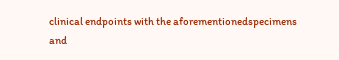clinical endpoints with the aforementionedspecimens and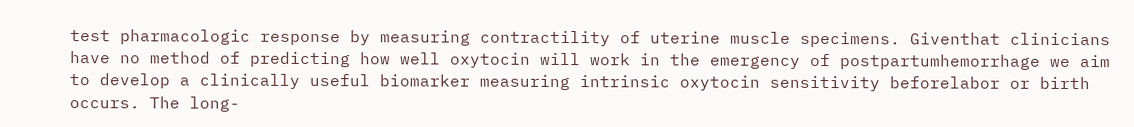test pharmacologic response by measuring contractility of uterine muscle specimens. Giventhat clinicians have no method of predicting how well oxytocin will work in the emergency of postpartumhemorrhage we aim to develop a clinically useful biomarker measuring intrinsic oxytocin sensitivity beforelabor or birth occurs. The long-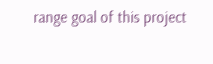range goal of this project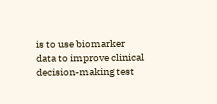is to use biomarker data to improve clinical decision-making test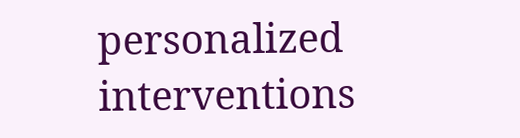personalized interventions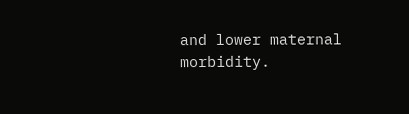and lower maternal morbidity.